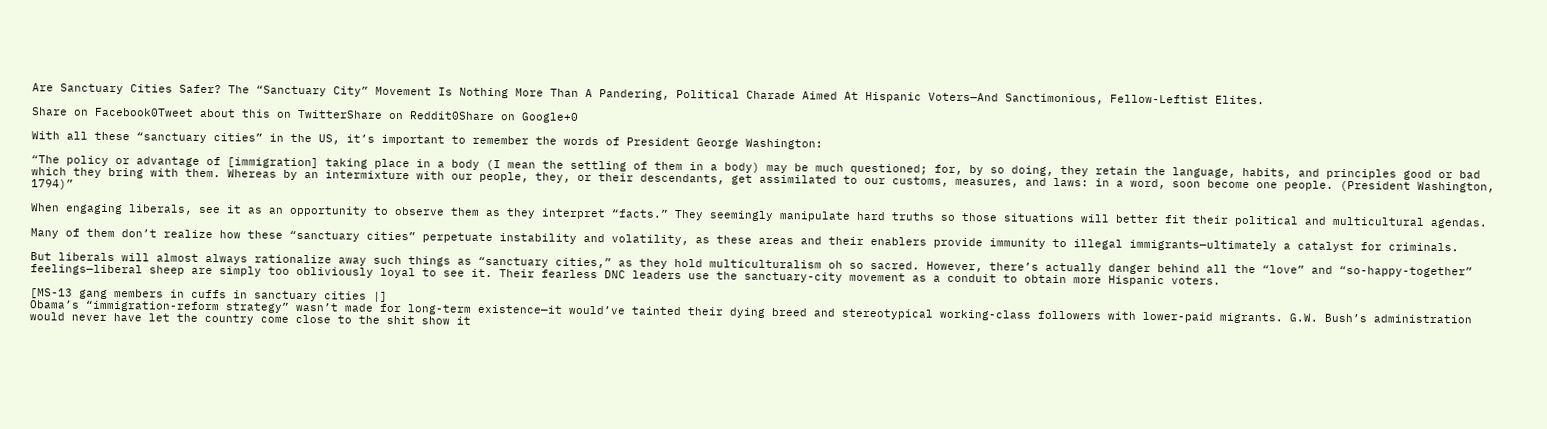Are Sanctuary Cities Safer? The “Sanctuary City” Movement Is Nothing More Than A Pandering, Political Charade Aimed At Hispanic Voters—And Sanctimonious, Fellow-Leftist Elites.

Share on Facebook0Tweet about this on TwitterShare on Reddit0Share on Google+0

With all these “sanctuary cities” in the US, it’s important to remember the words of President George Washington:

“The policy or advantage of [immigration] taking place in a body (I mean the settling of them in a body) may be much questioned; for, by so doing, they retain the language, habits, and principles good or bad which they bring with them. Whereas by an intermixture with our people, they, or their descendants, get assimilated to our customs, measures, and laws: in a word, soon become one people. (President Washington, 1794)”

When engaging liberals, see it as an opportunity to observe them as they interpret “facts.” They seemingly manipulate hard truths so those situations will better fit their political and multicultural agendas.

Many of them don’t realize how these “sanctuary cities” perpetuate instability and volatility, as these areas and their enablers provide immunity to illegal immigrants—ultimately a catalyst for criminals.

But liberals will almost always rationalize away such things as “sanctuary cities,” as they hold multiculturalism oh so sacred. However, there’s actually danger behind all the “love” and “so-happy-together” feelings—liberal sheep are simply too obliviously loyal to see it. Their fearless DNC leaders use the sanctuary-city movement as a conduit to obtain more Hispanic voters.

[MS-13 gang members in cuffs in sanctuary cities |]
Obama’s “immigration-reform strategy” wasn’t made for long-term existence—it would’ve tainted their dying breed and stereotypical working-class followers with lower-paid migrants. G.W. Bush’s administration would never have let the country come close to the shit show it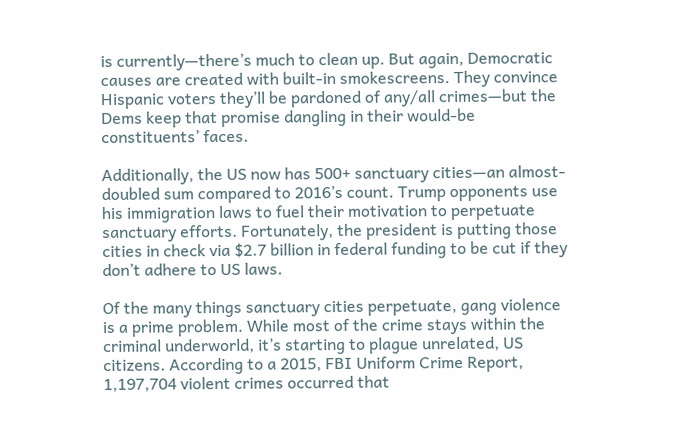is currently—there’s much to clean up. But again, Democratic causes are created with built-in smokescreens. They convince Hispanic voters they’ll be pardoned of any/all crimes—but the Dems keep that promise dangling in their would-be constituents’ faces.

Additionally, the US now has 500+ sanctuary cities—an almost-doubled sum compared to 2016’s count. Trump opponents use his immigration laws to fuel their motivation to perpetuate sanctuary efforts. Fortunately, the president is putting those cities in check via $2.7 billion in federal funding to be cut if they don’t adhere to US laws.

Of the many things sanctuary cities perpetuate, gang violence is a prime problem. While most of the crime stays within the criminal underworld, it’s starting to plague unrelated, US citizens. According to a 2015, FBI Uniform Crime Report, 1,197,704 violent crimes occurred that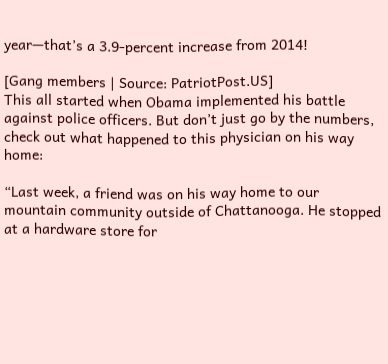year—that’s a 3.9-percent increase from 2014!

[Gang members | Source: PatriotPost.US]
This all started when Obama implemented his battle against police officers. But don’t just go by the numbers, check out what happened to this physician on his way home:

“Last week, a friend was on his way home to our mountain community outside of Chattanooga. He stopped at a hardware store for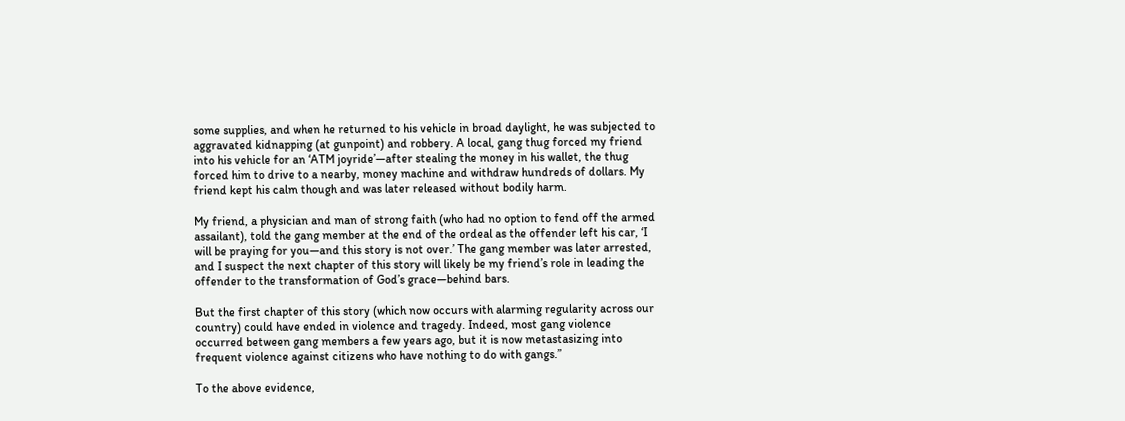some supplies, and when he returned to his vehicle in broad daylight, he was subjected to aggravated kidnapping (at gunpoint) and robbery. A local, gang thug forced my friend into his vehicle for an ‘ATM joyride’—after stealing the money in his wallet, the thug forced him to drive to a nearby, money machine and withdraw hundreds of dollars. My friend kept his calm though and was later released without bodily harm.

My friend, a physician and man of strong faith (who had no option to fend off the armed assailant), told the gang member at the end of the ordeal as the offender left his car, ‘I will be praying for you—and this story is not over.’ The gang member was later arrested, and I suspect the next chapter of this story will likely be my friend’s role in leading the offender to the transformation of God’s grace—behind bars.

But the first chapter of this story (which now occurs with alarming regularity across our country) could have ended in violence and tragedy. Indeed, most gang violence occurred between gang members a few years ago, but it is now metastasizing into frequent violence against citizens who have nothing to do with gangs.”

To the above evidence,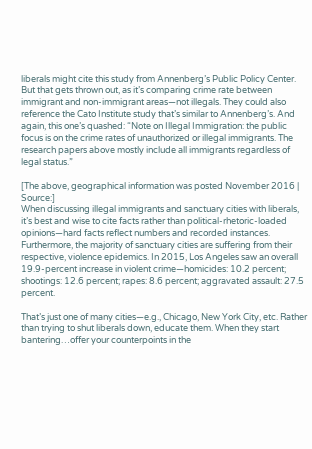liberals might cite this study from Annenberg’s Public Policy Center. But that gets thrown out, as it’s comparing crime rate between immigrant and non-immigrant areas—not illegals. They could also reference the Cato Institute study that’s similar to Annenberg’s. And again, this one’s quashed: “Note on Illegal Immigration: the public focus is on the crime rates of unauthorized or illegal immigrants. The research papers above mostly include all immigrants regardless of legal status.”

[The above, geographical information was posted November 2016 | Source:]
When discussing illegal immigrants and sanctuary cities with liberals, it’s best and wise to cite facts rather than political-rhetoric-loaded opinions—hard facts reflect numbers and recorded instances. Furthermore, the majority of sanctuary cities are suffering from their respective, violence epidemics. In 2015, Los Angeles saw an overall 19.9-percent increase in violent crime—homicides: 10.2 percent; shootings: 12.6 percent; rapes: 8.6 percent; aggravated assault: 27.5 percent.

That’s just one of many cities—e.g., Chicago, New York City, etc. Rather than trying to shut liberals down, educate them. When they start bantering…offer your counterpoints in the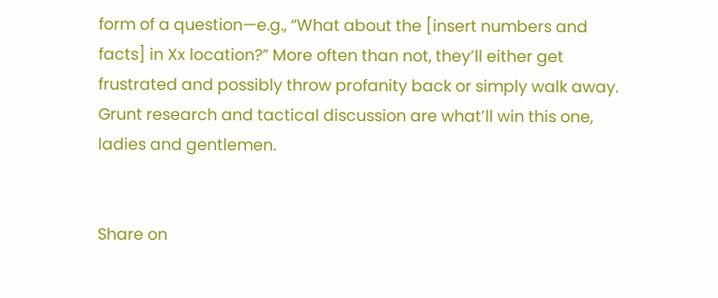form of a question—e.g., “What about the [insert numbers and facts] in Xx location?” More often than not, they’ll either get frustrated and possibly throw profanity back or simply walk away. Grunt research and tactical discussion are what’ll win this one, ladies and gentlemen.


Share on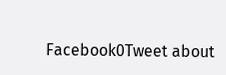Facebook0Tweet about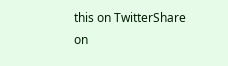this on TwitterShare on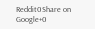Reddit0Share on Google+0